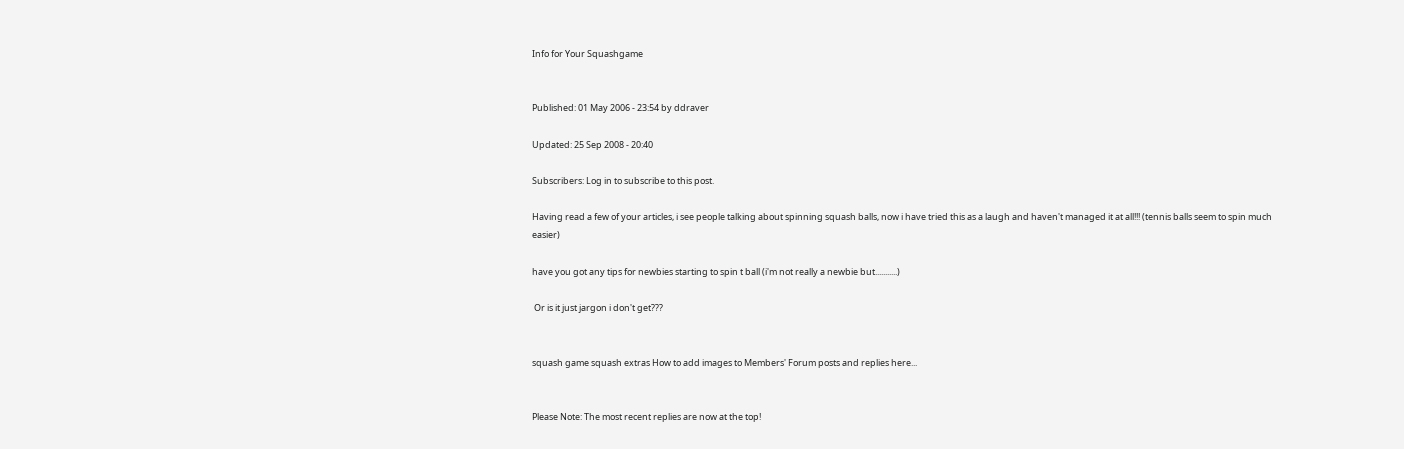Info for Your Squashgame


Published: 01 May 2006 - 23:54 by ddraver

Updated: 25 Sep 2008 - 20:40

Subscribers: Log in to subscribe to this post.

Having read a few of your articles, i see people talking about spinning squash balls, now i have tried this as a laugh and haven't managed it at all!!! (tennis balls seem to spin much easier)

have you got any tips for newbies starting to spin t ball (i'm not really a newbie but...........)

 Or is it just jargon i don't get???


squash game squash extras How to add images to Members' Forum posts and replies here...


Please Note: The most recent replies are now at the top!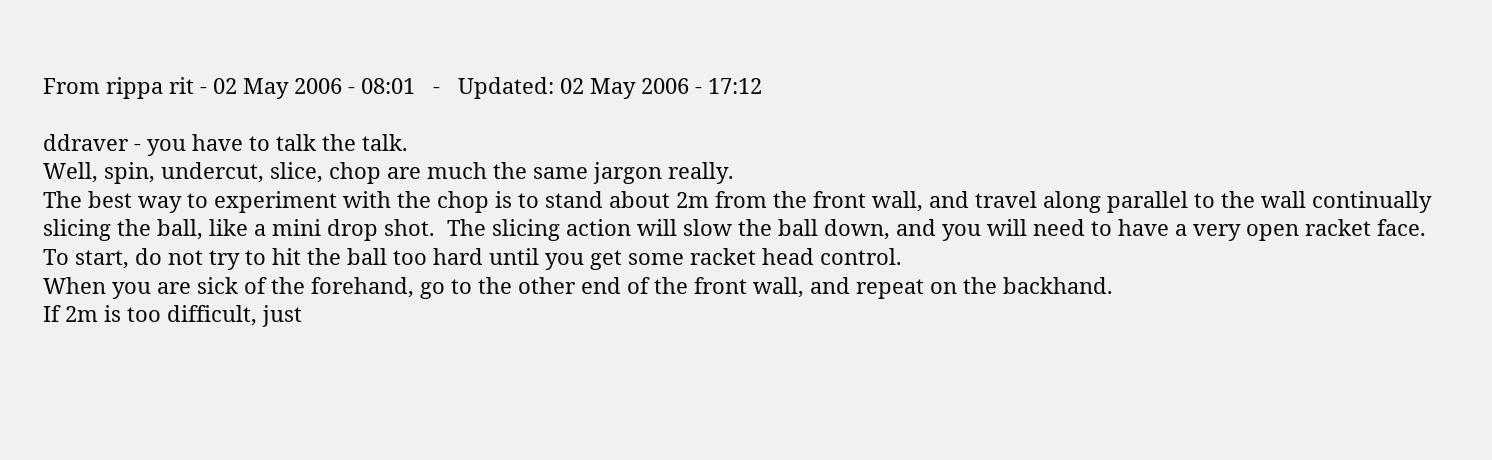From rippa rit - 02 May 2006 - 08:01   -   Updated: 02 May 2006 - 17:12

ddraver - you have to talk the talk.
Well, spin, undercut, slice, chop are much the same jargon really.
The best way to experiment with the chop is to stand about 2m from the front wall, and travel along parallel to the wall continually slicing the ball, like a mini drop shot.  The slicing action will slow the ball down, and you will need to have a very open racket face.
To start, do not try to hit the ball too hard until you get some racket head control.
When you are sick of the forehand, go to the other end of the front wall, and repeat on the backhand.
If 2m is too difficult, just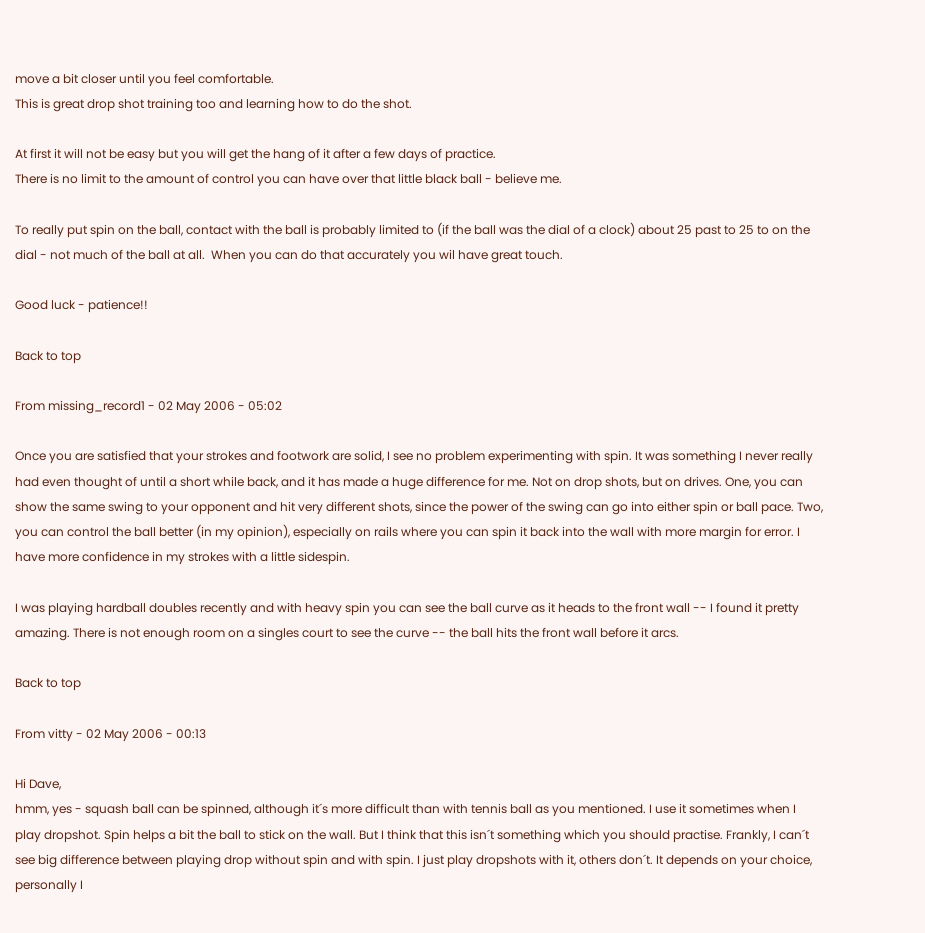move a bit closer until you feel comfortable.
This is great drop shot training too and learning how to do the shot.

At first it will not be easy but you will get the hang of it after a few days of practice.
There is no limit to the amount of control you can have over that little black ball - believe me.

To really put spin on the ball, contact with the ball is probably limited to (if the ball was the dial of a clock) about 25 past to 25 to on the dial - not much of the ball at all.  When you can do that accurately you wil have great touch.

Good luck - patience!!

Back to top

From missing_record1 - 02 May 2006 - 05:02

Once you are satisfied that your strokes and footwork are solid, I see no problem experimenting with spin. It was something I never really had even thought of until a short while back, and it has made a huge difference for me. Not on drop shots, but on drives. One, you can show the same swing to your opponent and hit very different shots, since the power of the swing can go into either spin or ball pace. Two, you can control the ball better (in my opinion), especially on rails where you can spin it back into the wall with more margin for error. I have more confidence in my strokes with a little sidespin.

I was playing hardball doubles recently and with heavy spin you can see the ball curve as it heads to the front wall -- I found it pretty amazing. There is not enough room on a singles court to see the curve -- the ball hits the front wall before it arcs.

Back to top

From vitty - 02 May 2006 - 00:13

Hi Dave,
hmm, yes - squash ball can be spinned, although it´s more difficult than with tennis ball as you mentioned. I use it sometimes when I play dropshot. Spin helps a bit the ball to stick on the wall. But I think that this isn´t something which you should practise. Frankly, I can´t see big difference between playing drop without spin and with spin. I just play dropshots with it, others don´t. It depends on your choice, personally I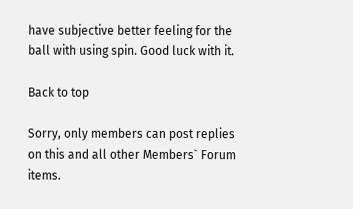have subjective better feeling for the ball with using spin. Good luck with it.

Back to top

Sorry, only members can post replies on this and all other Members` Forum items.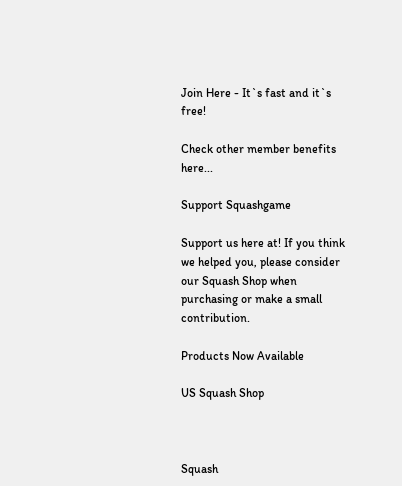Join Here - It`s fast and it`s free!

Check other member benefits here...

Support Squashgame

Support us here at! If you think we helped you, please consider our Squash Shop when purchasing or make a small contribution.

Products Now Available

US Squash Shop



Squash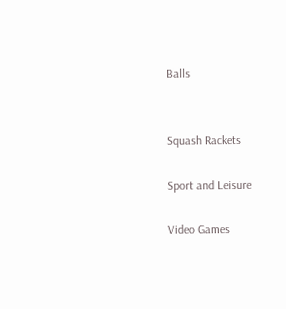Balls


Squash Rackets

Sport and Leisure

Video Games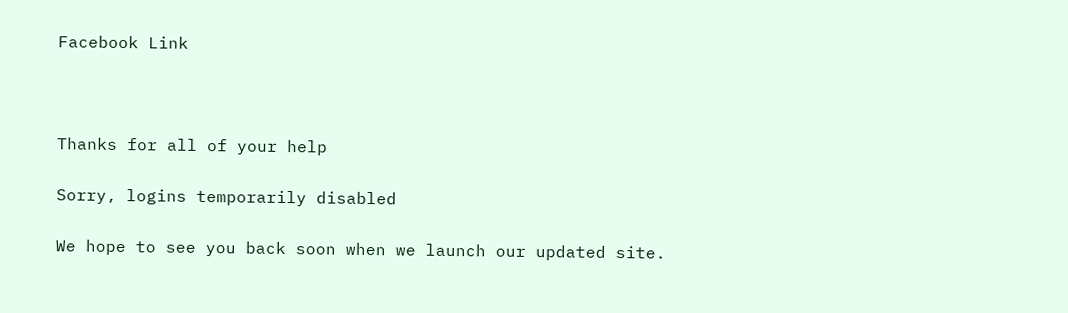Facebook Link



Thanks for all of your help

Sorry, logins temporarily disabled

We hope to see you back soon when we launch our updated site.